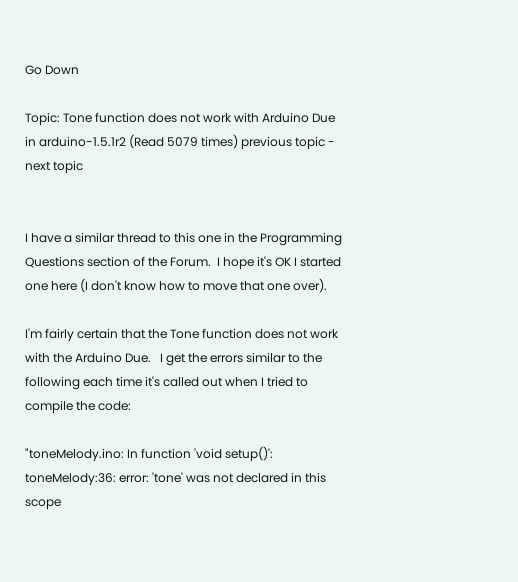Go Down

Topic: Tone function does not work with Arduino Due in arduino-1.5.1r2 (Read 5079 times) previous topic - next topic


I have a similar thread to this one in the Programming Questions section of the Forum.  I hope it's OK I started one here (I don't know how to move that one over).

I'm fairly certain that the Tone function does not work with the Arduino Due.   I get the errors similar to the following each time it's called out when I tried to compile the code:

"toneMelody.ino: In function 'void setup()':
toneMelody:36: error: 'tone' was not declared in this scope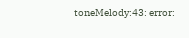toneMelody:43: error: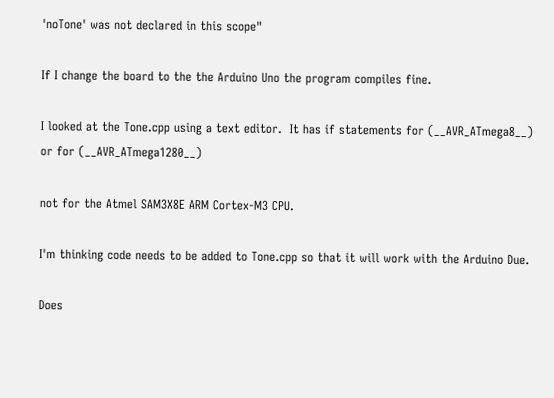'noTone' was not declared in this scope"

If I change the board to the the Arduino Uno the program compiles fine.

I looked at the Tone.cpp using a text editor.  It has if statements for (__AVR_ATmega8__) or for (__AVR_ATmega1280__)

not for the Atmel SAM3X8E ARM Cortex-M3 CPU.

I'm thinking code needs to be added to Tone.cpp so that it will work with the Arduino Due.

Does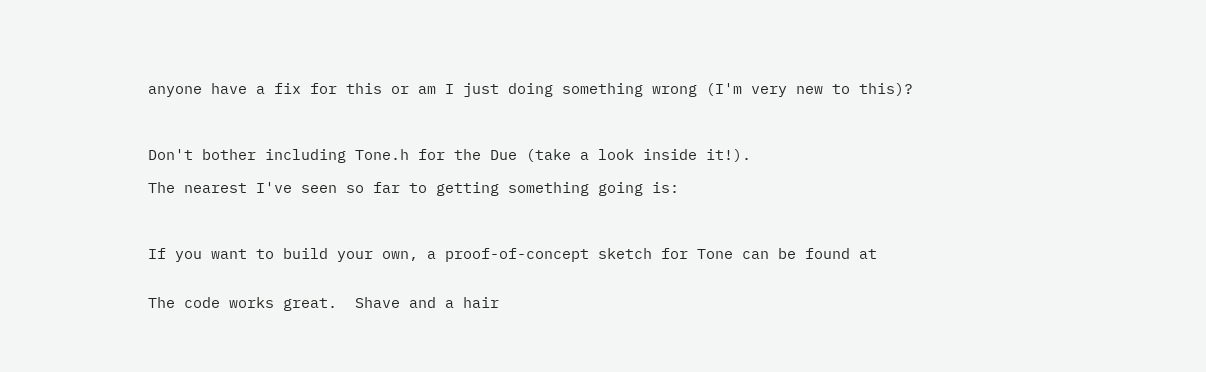anyone have a fix for this or am I just doing something wrong (I'm very new to this)?



Don't bother including Tone.h for the Due (take a look inside it!).

The nearest I've seen so far to getting something going is:



If you want to build your own, a proof-of-concept sketch for Tone can be found at


The code works great.  Shave and a hair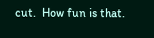cut.  How fun is that.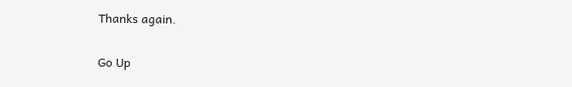Thanks again.

Go Up